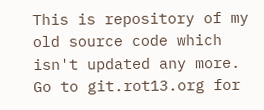This is repository of my old source code which isn't updated any more. Go to git.rot13.org for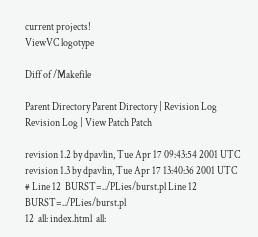current projects!
ViewVC logotype

Diff of /Makefile

Parent Directory Parent Directory | Revision Log Revision Log | View Patch Patch

revision 1.2 by dpavlin, Tue Apr 17 09:43:54 2001 UTC revision 1.3 by dpavlin, Tue Apr 17 13:40:36 2001 UTC
# Line 12  BURST=../PLies/burst.pl Line 12  BURST=../PLies/burst.pl
12  all: index.html  all: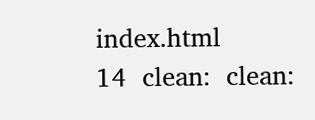index.html
14  clean:  clean: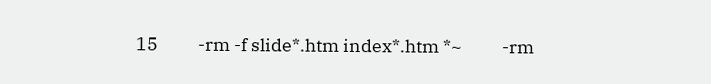15          -rm -f slide*.htm index*.htm *~          -rm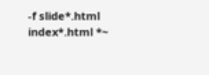-f slide*.html index*.html *~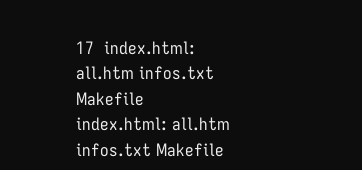17  index.html: all.htm infos.txt Makefile  index.html: all.htm infos.txt Makefile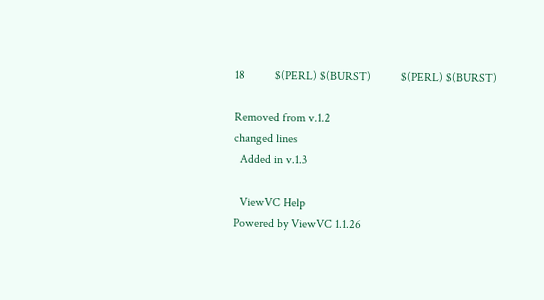18          $(PERL) $(BURST)          $(PERL) $(BURST)

Removed from v.1.2
changed lines
  Added in v.1.3

  ViewVC Help
Powered by ViewVC 1.1.26